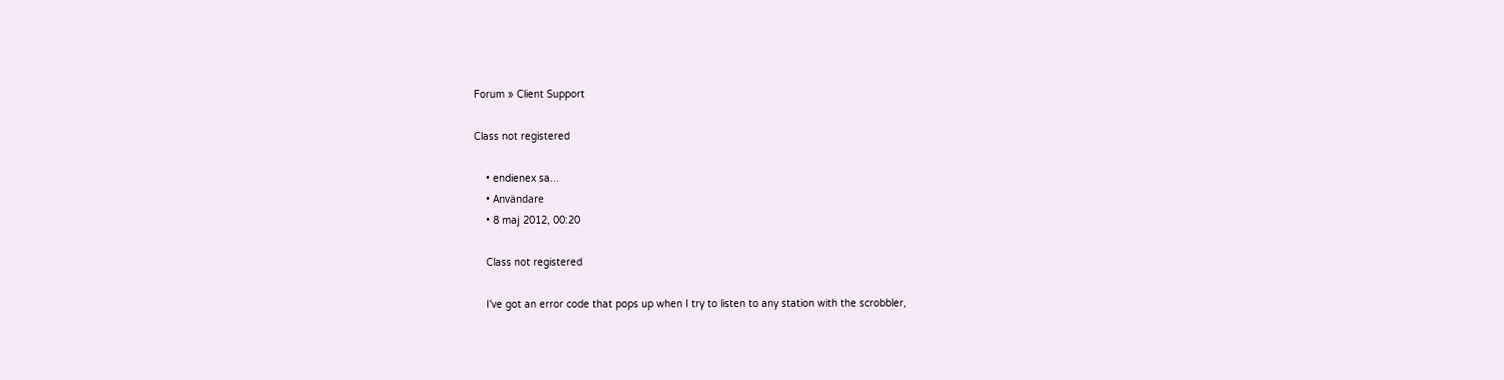Forum » Client Support

Class not registered

    • endienex sa...
    • Användare
    • 8 maj 2012, 00:20

    Class not registered

    I've got an error code that pops up when I try to listen to any station with the scrobbler,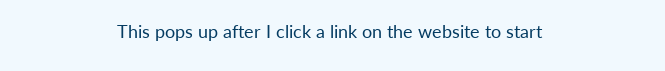This pops up after I click a link on the website to start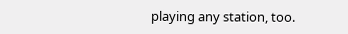playing any station, too.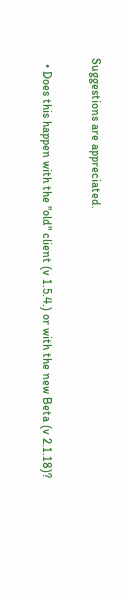Suggestions are appreciated.

  • Does this happen with the "old" client (v 1.5.4.) or with the new Beta (v 2.1.18)?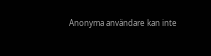Anonyma användare kan inte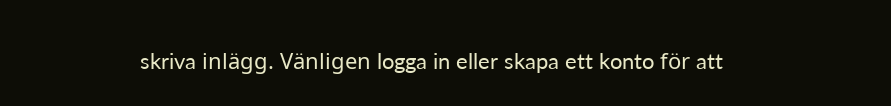skriva inlägg. Vänligen logga in eller skapa ett konto för att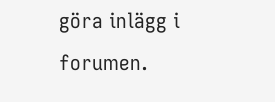göra inlägg i forumen.